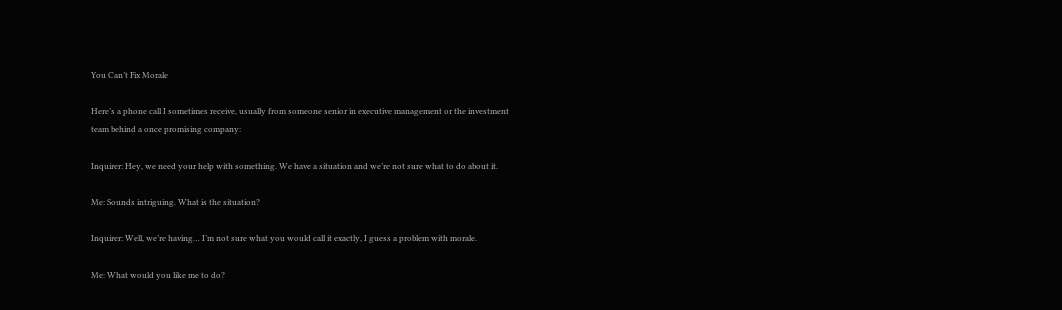You Can’t Fix Morale

Here’s a phone call I sometimes receive, usually from someone senior in executive management or the investment team behind a once promising company:

Inquirer: Hey, we need your help with something. We have a situation and we’re not sure what to do about it.

Me: Sounds intriguing. What is the situation?

Inquirer: Well, we’re having… I’m not sure what you would call it exactly, I guess a problem with morale.

Me: What would you like me to do?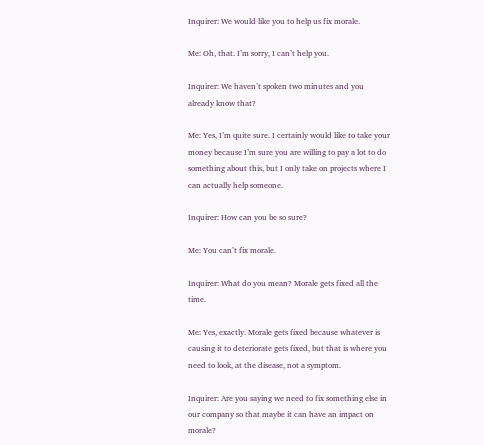Inquirer: We would like you to help us fix morale.

Me: Oh, that. I’m sorry, I can’t help you.

Inquirer: We haven’t spoken two minutes and you already know that?

Me: Yes, I’m quite sure. I certainly would like to take your money because I’m sure you are willing to pay a lot to do something about this, but I only take on projects where I can actually help someone.

Inquirer: How can you be so sure?

Me: You can’t fix morale.

Inquirer: What do you mean? Morale gets fixed all the time.

Me: Yes, exactly. Morale gets fixed because whatever is causing it to deteriorate gets fixed, but that is where you need to look, at the disease, not a symptom.

Inquirer: Are you saying we need to fix something else in our company so that maybe it can have an impact on morale?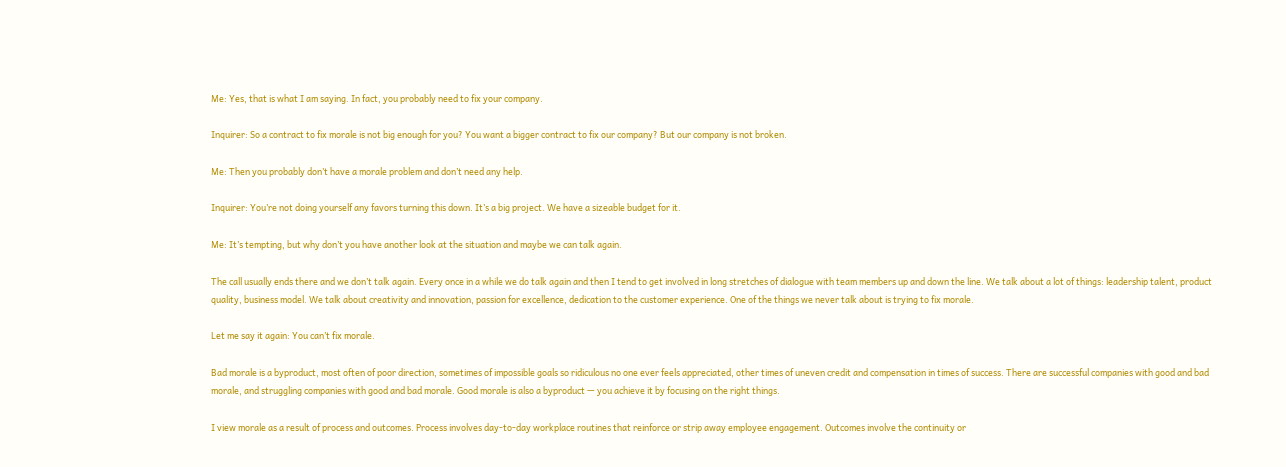Me: Yes, that is what I am saying. In fact, you probably need to fix your company.

Inquirer: So a contract to fix morale is not big enough for you? You want a bigger contract to fix our company? But our company is not broken.

Me: Then you probably don’t have a morale problem and don’t need any help.

Inquirer: You’re not doing yourself any favors turning this down. It’s a big project. We have a sizeable budget for it.

Me: It’s tempting, but why don’t you have another look at the situation and maybe we can talk again.

The call usually ends there and we don’t talk again. Every once in a while we do talk again and then I tend to get involved in long stretches of dialogue with team members up and down the line. We talk about a lot of things: leadership talent, product quality, business model. We talk about creativity and innovation, passion for excellence, dedication to the customer experience. One of the things we never talk about is trying to fix morale.

Let me say it again: You can’t fix morale.

Bad morale is a byproduct, most often of poor direction, sometimes of impossible goals so ridiculous no one ever feels appreciated, other times of uneven credit and compensation in times of success. There are successful companies with good and bad morale, and struggling companies with good and bad morale. Good morale is also a byproduct — you achieve it by focusing on the right things.

I view morale as a result of process and outcomes. Process involves day-to-day workplace routines that reinforce or strip away employee engagement. Outcomes involve the continuity or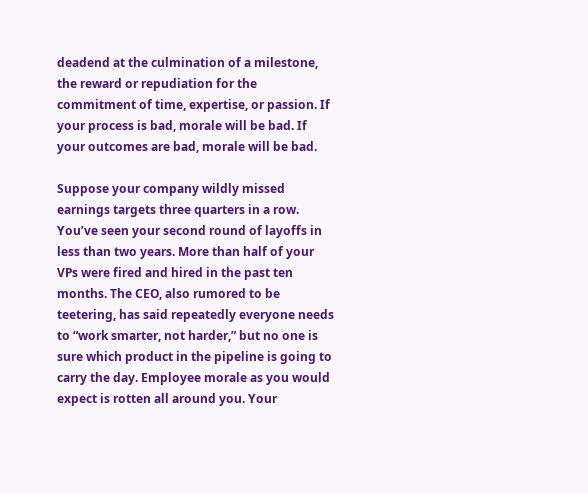deadend at the culmination of a milestone, the reward or repudiation for the commitment of time, expertise, or passion. If your process is bad, morale will be bad. If your outcomes are bad, morale will be bad.

Suppose your company wildly missed earnings targets three quarters in a row. You’ve seen your second round of layoffs in less than two years. More than half of your VPs were fired and hired in the past ten months. The CEO, also rumored to be teetering, has said repeatedly everyone needs to “work smarter, not harder,” but no one is sure which product in the pipeline is going to carry the day. Employee morale as you would expect is rotten all around you. Your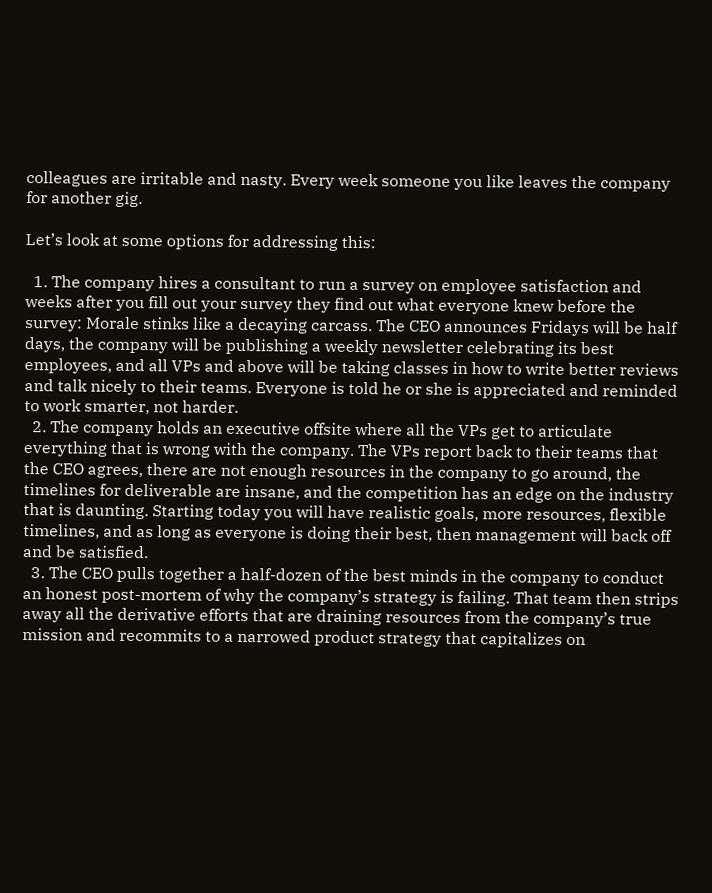colleagues are irritable and nasty. Every week someone you like leaves the company for another gig.

Let’s look at some options for addressing this:

  1. The company hires a consultant to run a survey on employee satisfaction and weeks after you fill out your survey they find out what everyone knew before the survey: Morale stinks like a decaying carcass. The CEO announces Fridays will be half days, the company will be publishing a weekly newsletter celebrating its best employees, and all VPs and above will be taking classes in how to write better reviews and talk nicely to their teams. Everyone is told he or she is appreciated and reminded to work smarter, not harder.
  2. The company holds an executive offsite where all the VPs get to articulate everything that is wrong with the company. The VPs report back to their teams that the CEO agrees, there are not enough resources in the company to go around, the timelines for deliverable are insane, and the competition has an edge on the industry that is daunting. Starting today you will have realistic goals, more resources, flexible timelines, and as long as everyone is doing their best, then management will back off and be satisfied.
  3. The CEO pulls together a half-dozen of the best minds in the company to conduct an honest post-mortem of why the company’s strategy is failing. That team then strips away all the derivative efforts that are draining resources from the company’s true mission and recommits to a narrowed product strategy that capitalizes on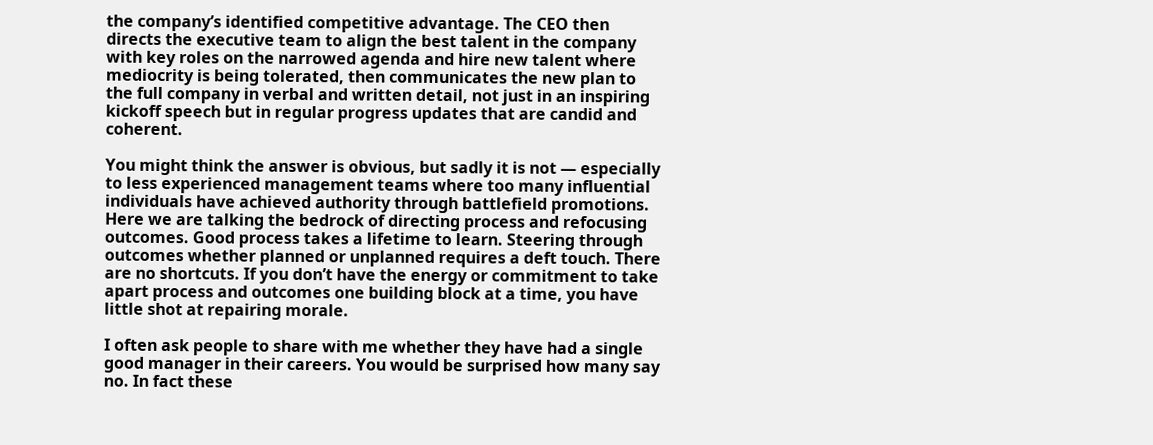the company’s identified competitive advantage. The CEO then directs the executive team to align the best talent in the company with key roles on the narrowed agenda and hire new talent where mediocrity is being tolerated, then communicates the new plan to the full company in verbal and written detail, not just in an inspiring kickoff speech but in regular progress updates that are candid and coherent.

You might think the answer is obvious, but sadly it is not — especially to less experienced management teams where too many influential individuals have achieved authority through battlefield promotions. Here we are talking the bedrock of directing process and refocusing outcomes. Good process takes a lifetime to learn. Steering through outcomes whether planned or unplanned requires a deft touch. There are no shortcuts. If you don’t have the energy or commitment to take apart process and outcomes one building block at a time, you have little shot at repairing morale.

I often ask people to share with me whether they have had a single good manager in their careers. You would be surprised how many say no. In fact these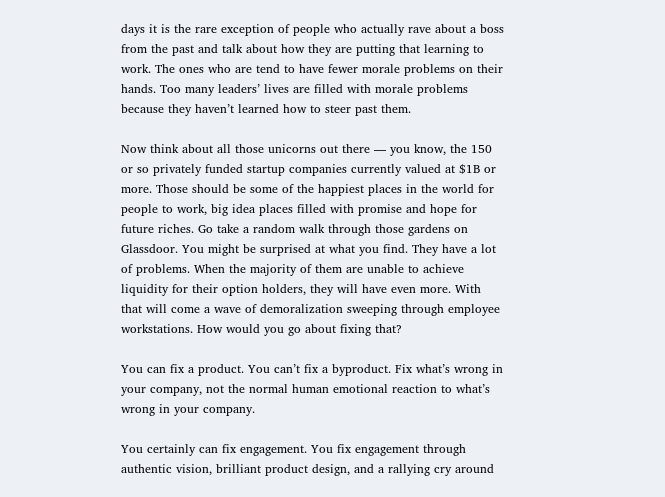days it is the rare exception of people who actually rave about a boss from the past and talk about how they are putting that learning to work. The ones who are tend to have fewer morale problems on their hands. Too many leaders’ lives are filled with morale problems because they haven’t learned how to steer past them.

Now think about all those unicorns out there — you know, the 150 or so privately funded startup companies currently valued at $1B or more. Those should be some of the happiest places in the world for people to work, big idea places filled with promise and hope for future riches. Go take a random walk through those gardens on Glassdoor. You might be surprised at what you find. They have a lot of problems. When the majority of them are unable to achieve liquidity for their option holders, they will have even more. With that will come a wave of demoralization sweeping through employee workstations. How would you go about fixing that?

You can fix a product. You can’t fix a byproduct. Fix what’s wrong in your company, not the normal human emotional reaction to what’s wrong in your company.

You certainly can fix engagement. You fix engagement through authentic vision, brilliant product design, and a rallying cry around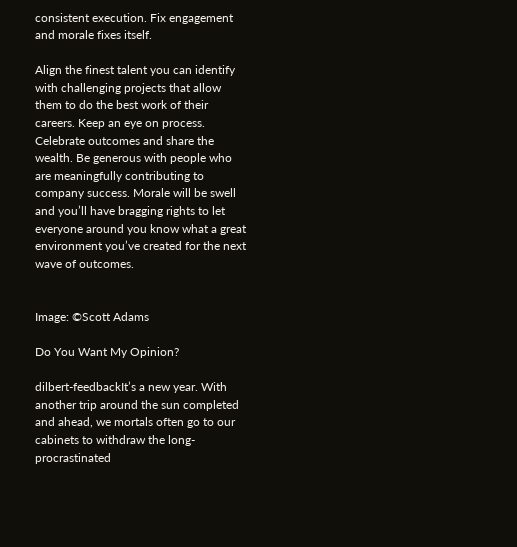consistent execution. Fix engagement and morale fixes itself.

Align the finest talent you can identify with challenging projects that allow them to do the best work of their careers. Keep an eye on process. Celebrate outcomes and share the wealth. Be generous with people who are meaningfully contributing to company success. Morale will be swell and you’ll have bragging rights to let everyone around you know what a great environment you’ve created for the next wave of outcomes.


Image: ©Scott Adams

Do You Want My Opinion?

dilbert-feedbackIt’s a new year. With another trip around the sun completed and ahead, we mortals often go to our cabinets to withdraw the long-procrastinated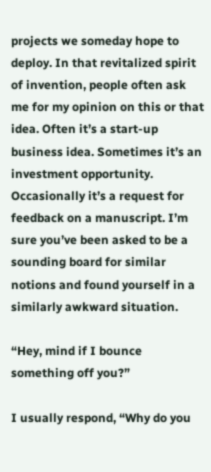projects we someday hope to deploy. In that revitalized spirit of invention, people often ask me for my opinion on this or that idea. Often it’s a start-up business idea. Sometimes it’s an investment opportunity. Occasionally it’s a request for feedback on a manuscript. I’m sure you’ve been asked to be a sounding board for similar notions and found yourself in a similarly awkward situation.

“Hey, mind if I bounce something off you?”

I usually respond, “Why do you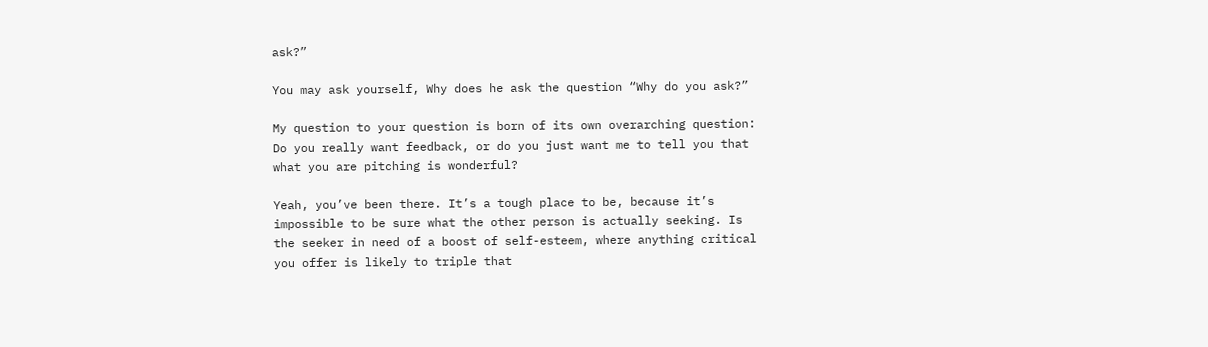ask?”

You may ask yourself, Why does he ask the question “Why do you ask?”

My question to your question is born of its own overarching question: Do you really want feedback, or do you just want me to tell you that what you are pitching is wonderful?

Yeah, you’ve been there. It’s a tough place to be, because it’s impossible to be sure what the other person is actually seeking. Is the seeker in need of a boost of self-esteem, where anything critical you offer is likely to triple that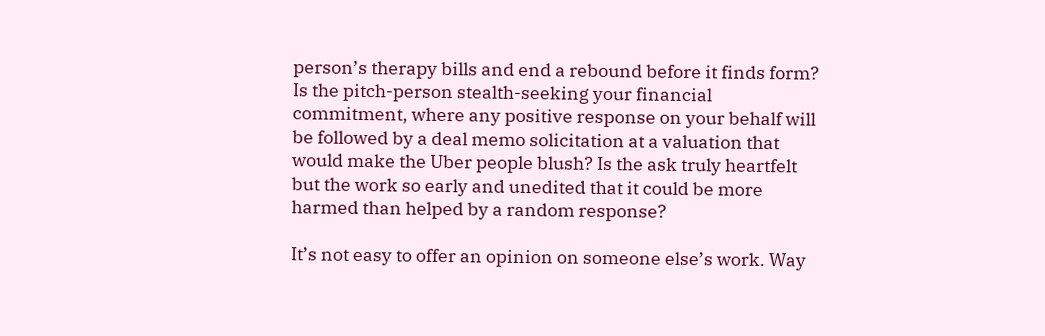person’s therapy bills and end a rebound before it finds form? Is the pitch-person stealth-seeking your financial commitment, where any positive response on your behalf will be followed by a deal memo solicitation at a valuation that would make the Uber people blush? Is the ask truly heartfelt but the work so early and unedited that it could be more harmed than helped by a random response?

It’s not easy to offer an opinion on someone else’s work. Way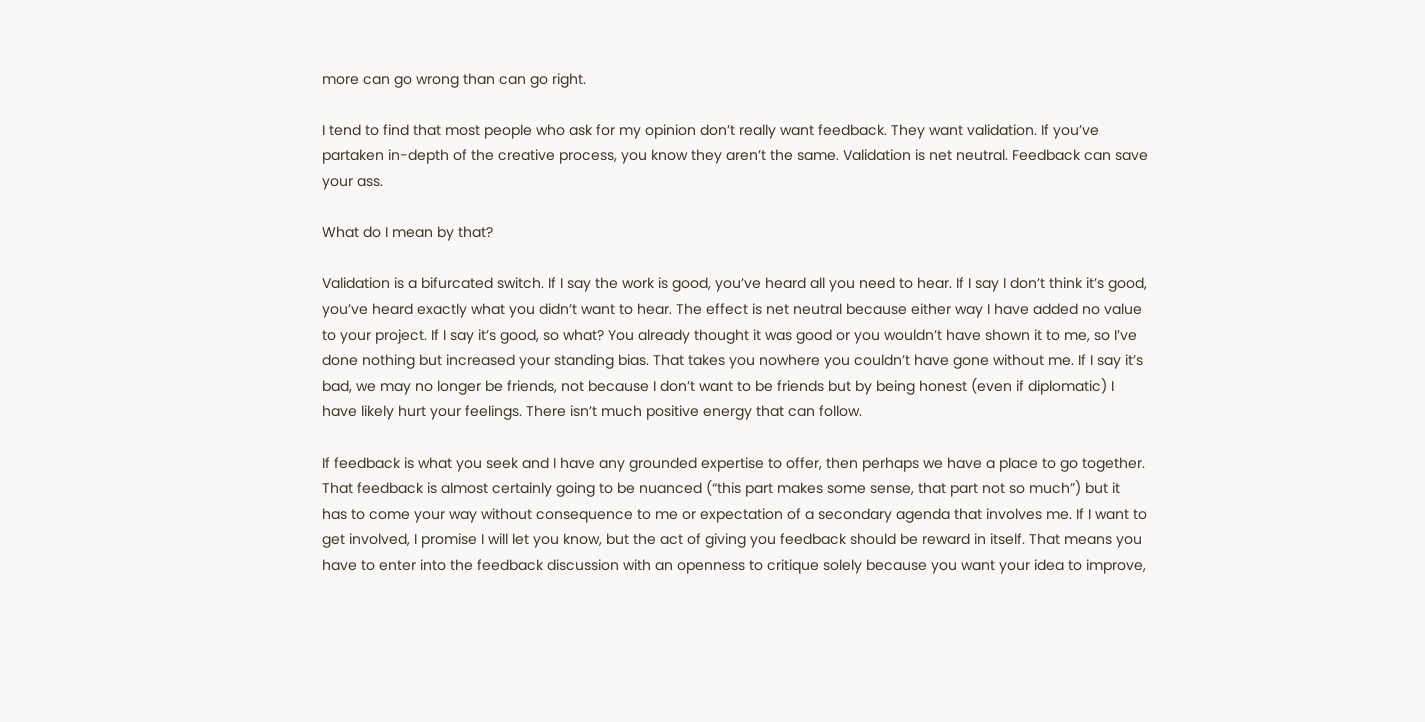more can go wrong than can go right.

I tend to find that most people who ask for my opinion don’t really want feedback. They want validation. If you’ve partaken in-depth of the creative process, you know they aren’t the same. Validation is net neutral. Feedback can save your ass.

What do I mean by that?

Validation is a bifurcated switch. If I say the work is good, you’ve heard all you need to hear. If I say I don’t think it’s good, you’ve heard exactly what you didn’t want to hear. The effect is net neutral because either way I have added no value to your project. If I say it’s good, so what? You already thought it was good or you wouldn’t have shown it to me, so I’ve done nothing but increased your standing bias. That takes you nowhere you couldn’t have gone without me. If I say it’s bad, we may no longer be friends, not because I don’t want to be friends but by being honest (even if diplomatic) I have likely hurt your feelings. There isn’t much positive energy that can follow.

If feedback is what you seek and I have any grounded expertise to offer, then perhaps we have a place to go together. That feedback is almost certainly going to be nuanced (“this part makes some sense, that part not so much”) but it has to come your way without consequence to me or expectation of a secondary agenda that involves me. If I want to get involved, I promise I will let you know, but the act of giving you feedback should be reward in itself. That means you have to enter into the feedback discussion with an openness to critique solely because you want your idea to improve,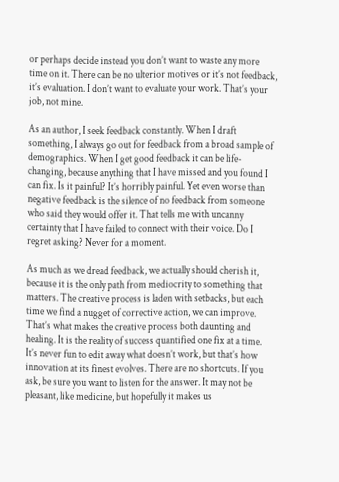or perhaps decide instead you don’t want to waste any more time on it. There can be no ulterior motives or it’s not feedback, it’s evaluation. I don’t want to evaluate your work. That’s your job, not mine.

As an author, I seek feedback constantly. When I draft something, I always go out for feedback from a broad sample of demographics. When I get good feedback it can be life-changing, because anything that I have missed and you found I can fix. Is it painful? It’s horribly painful. Yet even worse than negative feedback is the silence of no feedback from someone who said they would offer it. That tells me with uncanny certainty that I have failed to connect with their voice. Do I regret asking? Never for a moment.

As much as we dread feedback, we actually should cherish it, because it is the only path from mediocrity to something that matters. The creative process is laden with setbacks, but each time we find a nugget of corrective action, we can improve. That’s what makes the creative process both daunting and healing. It is the reality of success quantified one fix at a time. It’s never fun to edit away what doesn’t work, but that’s how innovation at its finest evolves. There are no shortcuts. If you ask, be sure you want to listen for the answer. It may not be pleasant, like medicine, but hopefully it makes us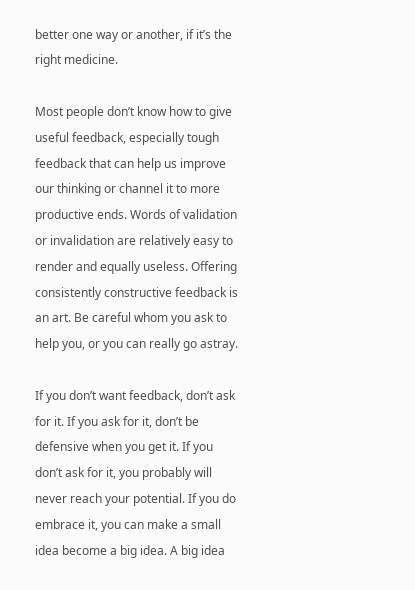better one way or another, if it’s the right medicine.

Most people don’t know how to give useful feedback, especially tough feedback that can help us improve our thinking or channel it to more productive ends. Words of validation or invalidation are relatively easy to render and equally useless. Offering consistently constructive feedback is an art. Be careful whom you ask to help you, or you can really go astray.

If you don’t want feedback, don’t ask for it. If you ask for it, don’t be defensive when you get it. If you don’t ask for it, you probably will never reach your potential. If you do embrace it, you can make a small idea become a big idea. A big idea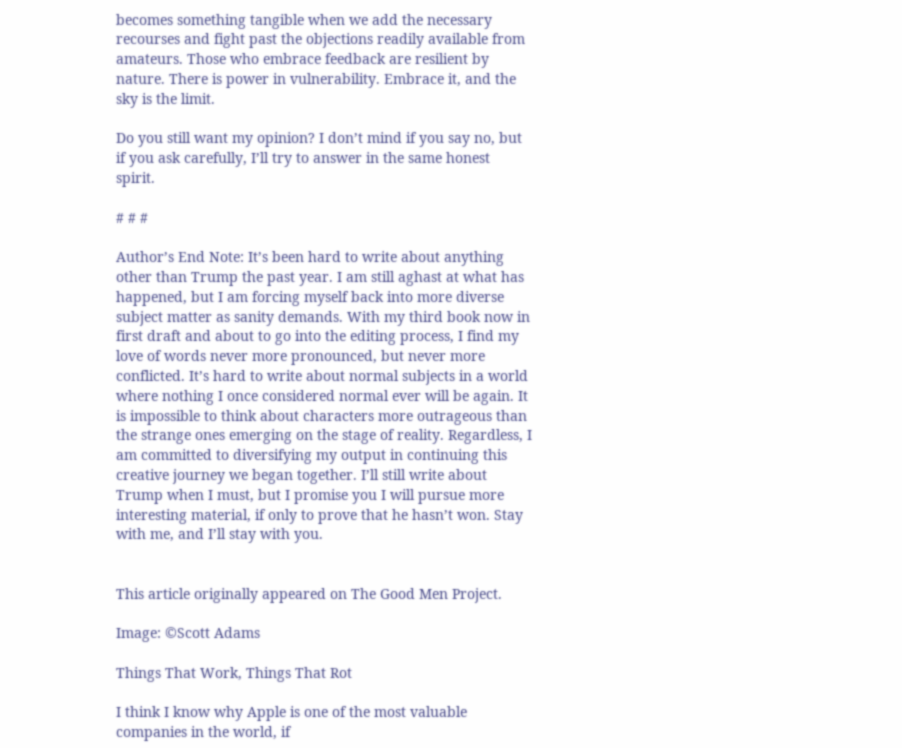becomes something tangible when we add the necessary recourses and fight past the objections readily available from amateurs. Those who embrace feedback are resilient by nature. There is power in vulnerability. Embrace it, and the sky is the limit.

Do you still want my opinion? I don’t mind if you say no, but if you ask carefully, I’ll try to answer in the same honest spirit.

# # #

Author’s End Note: It’s been hard to write about anything other than Trump the past year. I am still aghast at what has happened, but I am forcing myself back into more diverse subject matter as sanity demands. With my third book now in first draft and about to go into the editing process, I find my love of words never more pronounced, but never more conflicted. It’s hard to write about normal subjects in a world where nothing I once considered normal ever will be again. It is impossible to think about characters more outrageous than the strange ones emerging on the stage of reality. Regardless, I am committed to diversifying my output in continuing this creative journey we began together. I’ll still write about Trump when I must, but I promise you I will pursue more interesting material, if only to prove that he hasn’t won. Stay with me, and I’ll stay with you.


This article originally appeared on The Good Men Project.

Image: ©Scott Adams

Things That Work, Things That Rot

I think I know why Apple is one of the most valuable companies in the world, if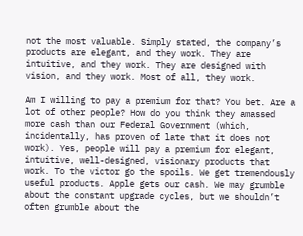not the most valuable. Simply stated, the company’s products are elegant, and they work. They are intuitive, and they work. They are designed with vision, and they work. Most of all, they work.

Am I willing to pay a premium for that? You bet. Are a lot of other people? How do you think they amassed more cash than our Federal Government (which, incidentally, has proven of late that it does not work). Yes, people will pay a premium for elegant, intuitive, well-designed, visionary products that work. To the victor go the spoils. We get tremendously useful products. Apple gets our cash. We may grumble about the constant upgrade cycles, but we shouldn’t often grumble about the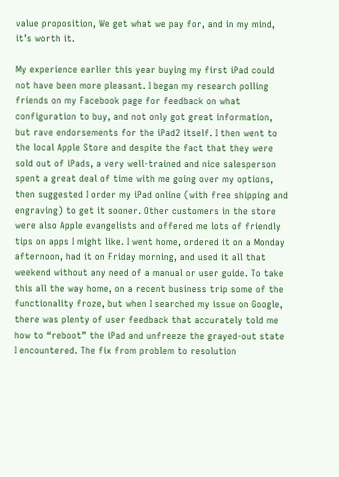value proposition, We get what we pay for, and in my mind, it’s worth it.

My experience earlier this year buying my first iPad could not have been more pleasant. I began my research polling friends on my Facebook page for feedback on what configuration to buy, and not only got great information, but rave endorsements for the iPad2 itself. I then went to the local Apple Store and despite the fact that they were sold out of iPads, a very well-trained and nice salesperson spent a great deal of time with me going over my options, then suggested I order my iPad online (with free shipping and engraving) to get it sooner. Other customers in the store were also Apple evangelists and offered me lots of friendly tips on apps I might like. I went home, ordered it on a Monday afternoon, had it on Friday morning, and used it all that weekend without any need of a manual or user guide. To take this all the way home, on a recent business trip some of the functionality froze, but when I searched my issue on Google, there was plenty of user feedback that accurately told me how to “reboot” the iPad and unfreeze the grayed-out state I encountered. The fix from problem to resolution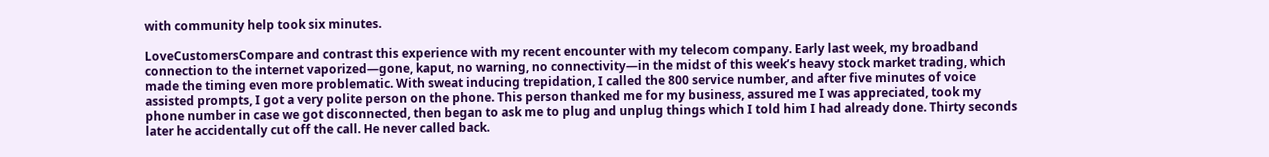with community help took six minutes.

LoveCustomersCompare and contrast this experience with my recent encounter with my telecom company. Early last week, my broadband connection to the internet vaporized—gone, kaput, no warning, no connectivity—in the midst of this week’s heavy stock market trading, which made the timing even more problematic. With sweat inducing trepidation, I called the 800 service number, and after five minutes of voice assisted prompts, I got a very polite person on the phone. This person thanked me for my business, assured me I was appreciated, took my phone number in case we got disconnected, then began to ask me to plug and unplug things which I told him I had already done. Thirty seconds later he accidentally cut off the call. He never called back.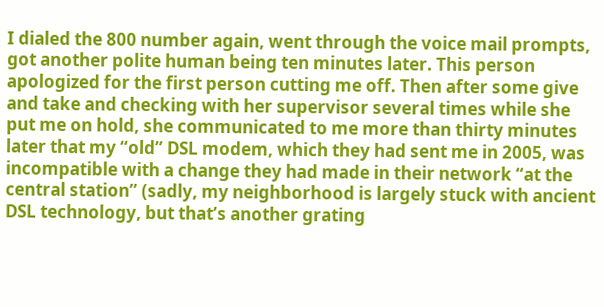I dialed the 800 number again, went through the voice mail prompts, got another polite human being ten minutes later. This person apologized for the first person cutting me off. Then after some give and take and checking with her supervisor several times while she put me on hold, she communicated to me more than thirty minutes later that my “old” DSL modem, which they had sent me in 2005, was incompatible with a change they had made in their network “at the central station” (sadly, my neighborhood is largely stuck with ancient DSL technology, but that’s another grating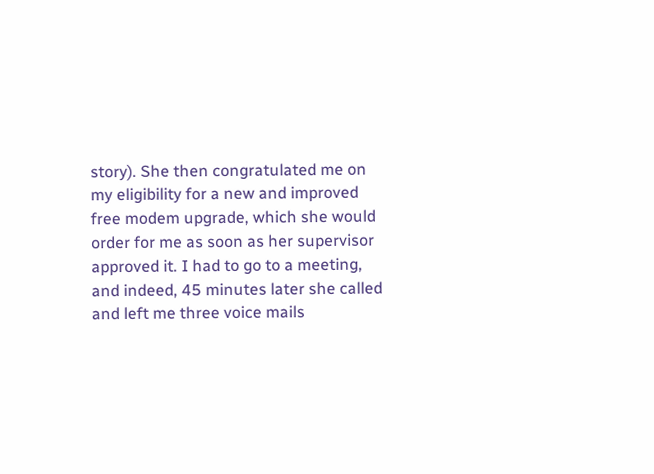story). She then congratulated me on my eligibility for a new and improved free modem upgrade, which she would order for me as soon as her supervisor approved it. I had to go to a meeting, and indeed, 45 minutes later she called and left me three voice mails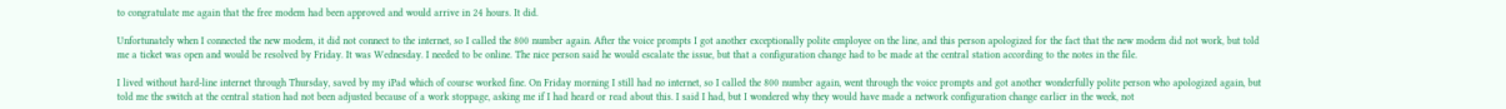to congratulate me again that the free modem had been approved and would arrive in 24 hours. It did.

Unfortunately when I connected the new modem, it did not connect to the internet, so I called the 800 number again. After the voice prompts I got another exceptionally polite employee on the line, and this person apologized for the fact that the new modem did not work, but told me a ticket was open and would be resolved by Friday. It was Wednesday. I needed to be online. The nice person said he would escalate the issue, but that a configuration change had to be made at the central station according to the notes in the file.

I lived without hard-line internet through Thursday, saved by my iPad which of course worked fine. On Friday morning I still had no internet, so I called the 800 number again, went through the voice prompts and got another wonderfully polite person who apologized again, but told me the switch at the central station had not been adjusted because of a work stoppage, asking me if I had heard or read about this. I said I had, but I wondered why they would have made a network configuration change earlier in the week, not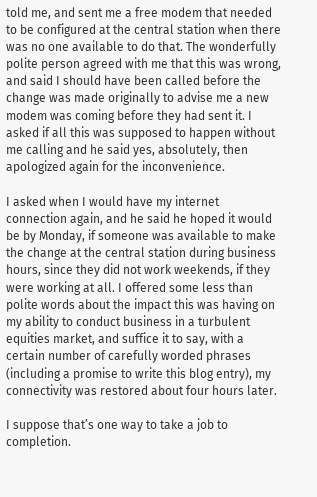told me, and sent me a free modem that needed to be configured at the central station when there was no one available to do that. The wonderfully polite person agreed with me that this was wrong, and said I should have been called before the change was made originally to advise me a new modem was coming before they had sent it. I asked if all this was supposed to happen without me calling and he said yes, absolutely, then apologized again for the inconvenience.

I asked when I would have my internet connection again, and he said he hoped it would be by Monday, if someone was available to make the change at the central station during business hours, since they did not work weekends, if they were working at all. I offered some less than polite words about the impact this was having on my ability to conduct business in a turbulent equities market, and suffice it to say, with a certain number of carefully worded phrases (including a promise to write this blog entry), my connectivity was restored about four hours later.

I suppose that’s one way to take a job to completion.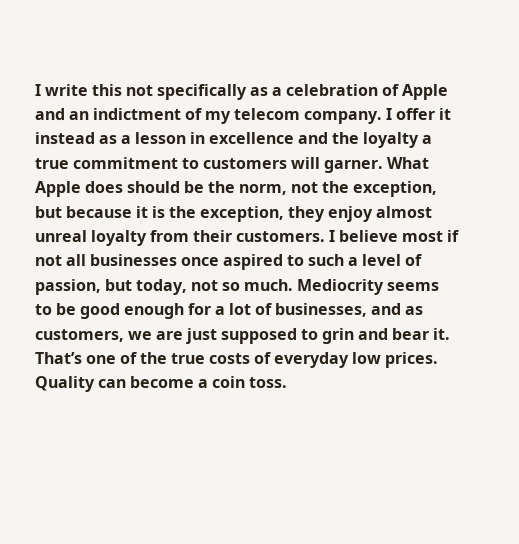I write this not specifically as a celebration of Apple and an indictment of my telecom company. I offer it instead as a lesson in excellence and the loyalty a true commitment to customers will garner. What Apple does should be the norm, not the exception, but because it is the exception, they enjoy almost unreal loyalty from their customers. I believe most if not all businesses once aspired to such a level of passion, but today, not so much. Mediocrity seems to be good enough for a lot of businesses, and as customers, we are just supposed to grin and bear it. That’s one of the true costs of everyday low prices. Quality can become a coin toss.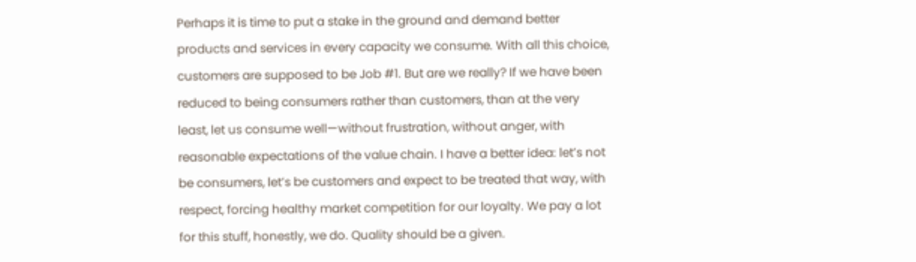Perhaps it is time to put a stake in the ground and demand better products and services in every capacity we consume. With all this choice, customers are supposed to be Job #1. But are we really? If we have been reduced to being consumers rather than customers, than at the very least, let us consume well—without frustration, without anger, with reasonable expectations of the value chain. I have a better idea: let’s not be consumers, let’s be customers and expect to be treated that way, with respect, forcing healthy market competition for our loyalty. We pay a lot for this stuff, honestly, we do. Quality should be a given.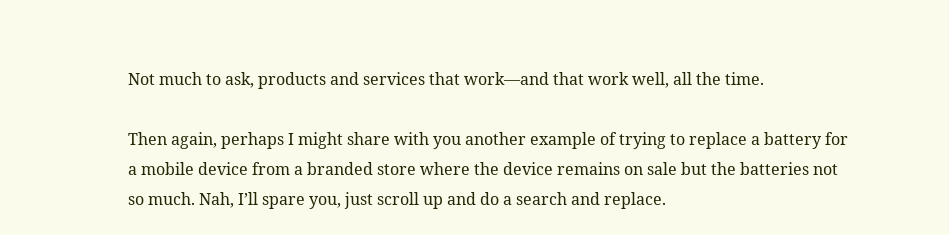Not much to ask, products and services that work—and that work well, all the time.

Then again, perhaps I might share with you another example of trying to replace a battery for a mobile device from a branded store where the device remains on sale but the batteries not so much. Nah, I’ll spare you, just scroll up and do a search and replace.